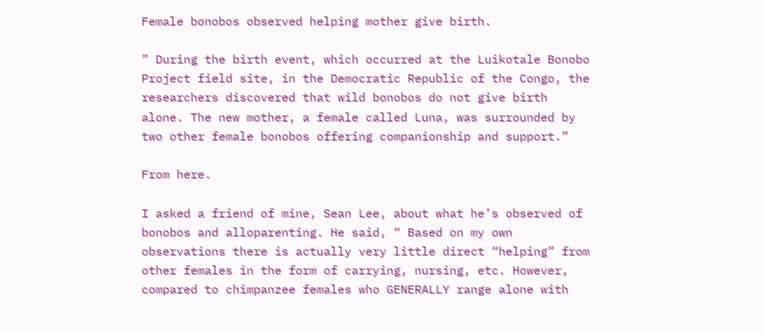Female bonobos observed helping mother give birth.

” During the birth event, which occurred at the Luikotale Bonobo Project field site, in the Democratic Republic of the Congo, the researchers discovered that wild bonobos do not give birth alone. The new mother, a female called Luna, was surrounded by two other female bonobos offering companionship and support.”

From here.

I asked a friend of mine, Sean Lee, about what he’s observed of bonobos and alloparenting. He said, “ Based on my own observations there is actually very little direct “helping” from other females in the form of carrying, nursing, etc. However, compared to chimpanzee females who GENERALLY range alone with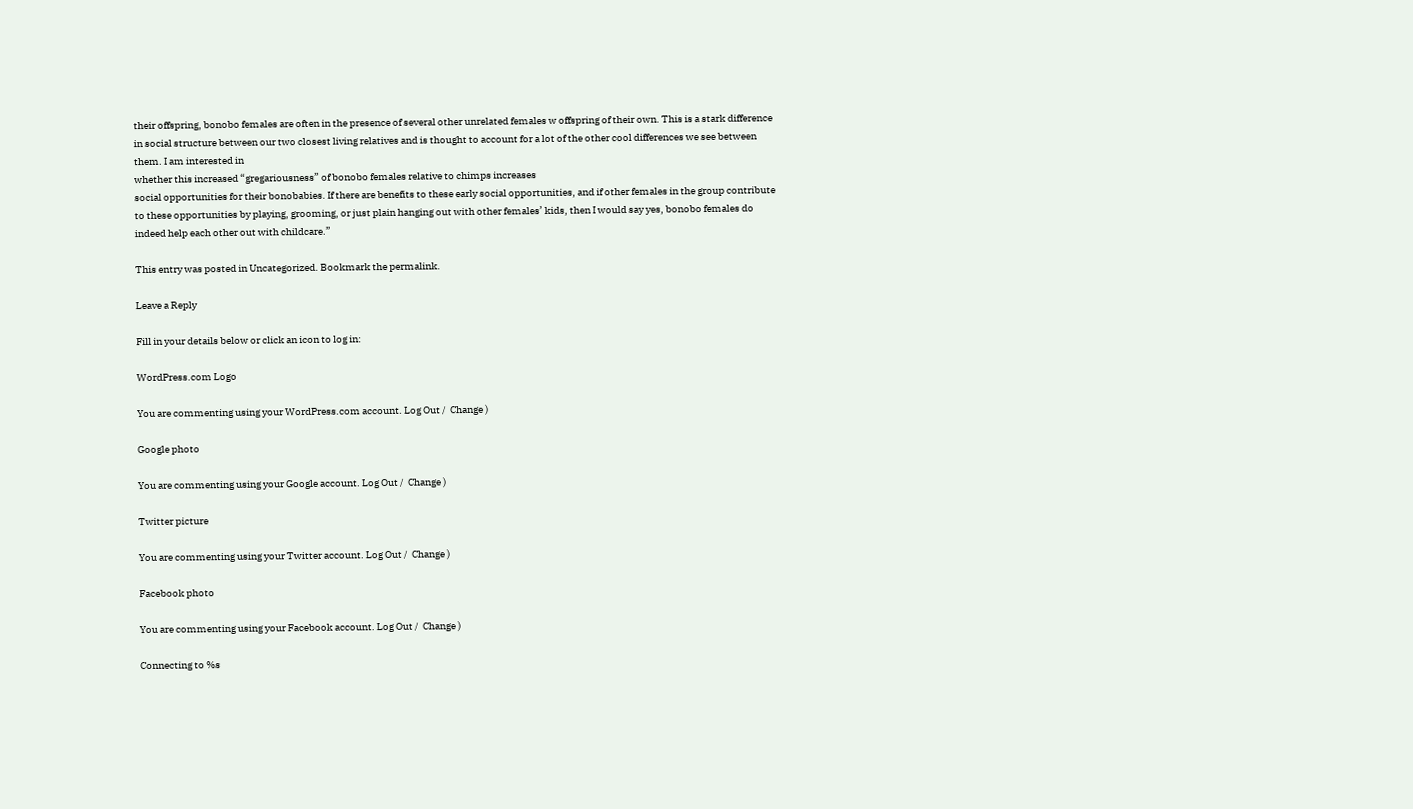their offspring, bonobo females are often in the presence of several other unrelated females w offspring of their own. This is a stark difference in social structure between our two closest living relatives and is thought to account for a lot of the other cool differences we see between them. I am interested in
whether this increased “gregariousness” of bonobo females relative to chimps increases
social opportunities for their bonobabies. If there are benefits to these early social opportunities, and if other females in the group contribute to these opportunities by playing, grooming, or just plain hanging out with other females’ kids, then I would say yes, bonobo females do indeed help each other out with childcare.”

This entry was posted in Uncategorized. Bookmark the permalink.

Leave a Reply

Fill in your details below or click an icon to log in:

WordPress.com Logo

You are commenting using your WordPress.com account. Log Out /  Change )

Google photo

You are commenting using your Google account. Log Out /  Change )

Twitter picture

You are commenting using your Twitter account. Log Out /  Change )

Facebook photo

You are commenting using your Facebook account. Log Out /  Change )

Connecting to %s